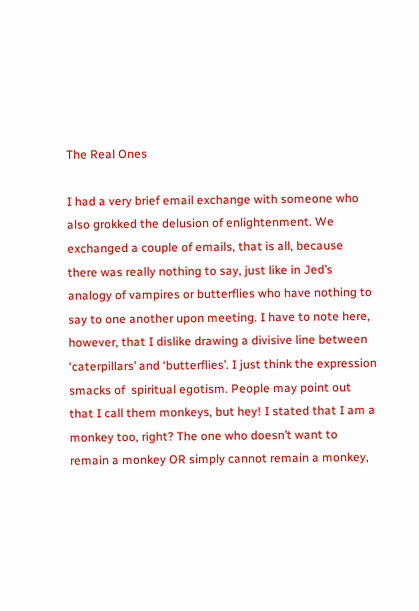The Real Ones

I had a very brief email exchange with someone who also grokked the delusion of enlightenment. We exchanged a couple of emails, that is all, because there was really nothing to say, just like in Jed’s analogy of vampires or butterflies who have nothing to say to one another upon meeting. I have to note here, however, that I dislike drawing a divisive line between ‘caterpillars’ and ‘butterflies’. I just think the expression smacks of  spiritual egotism. People may point out that I call them monkeys, but hey! I stated that I am a monkey too, right? The one who doesn’t want to remain a monkey OR simply cannot remain a monkey,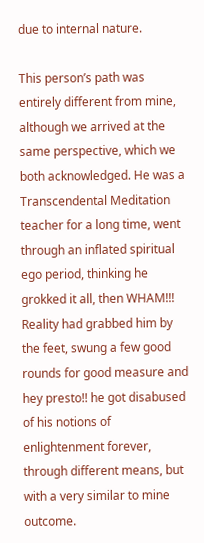due to internal nature.

This person’s path was entirely different from mine, although we arrived at the same perspective, which we both acknowledged. He was a Transcendental Meditation teacher for a long time, went through an inflated spiritual ego period, thinking he grokked it all, then WHAM!!! Reality had grabbed him by the feet, swung a few good rounds for good measure and hey presto!! he got disabused of his notions of enlightenment forever, through different means, but with a very similar to mine outcome.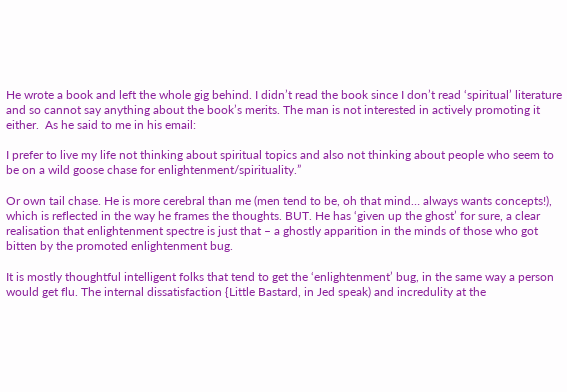He wrote a book and left the whole gig behind. I didn’t read the book since I don’t read ‘spiritual’ literature and so cannot say anything about the book’s merits. The man is not interested in actively promoting it either.  As he said to me in his email:

I prefer to live my life not thinking about spiritual topics and also not thinking about people who seem to be on a wild goose chase for enlightenment/spirituality.”

Or own tail chase. He is more cerebral than me (men tend to be, oh that mind… always wants concepts!), which is reflected in the way he frames the thoughts. BUT. He has ‘given up the ghost’ for sure, a clear realisation that enlightenment spectre is just that – a ghostly apparition in the minds of those who got bitten by the promoted enlightenment bug.

It is mostly thoughtful intelligent folks that tend to get the ‘enlightenment’ bug, in the same way a person would get flu. The internal dissatisfaction {Little Bastard, in Jed speak) and incredulity at the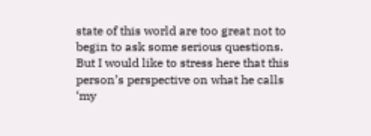state of this world are too great not to begin to ask some serious questions. But I would like to stress here that this person’s perspective on what he calls ‘my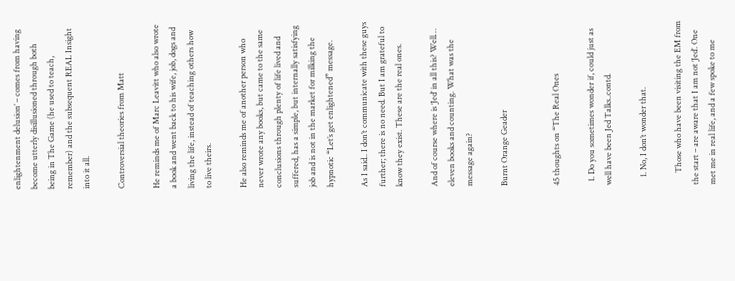enlightenment delusion’ – comes from having become utterly disillusioned through both being in The Game (he used to teach, remember) and the subsequent REAL Insight into it all.

Controversial theories from Matt

He reminds me of Marc Leavitt who also wrote a book and went back to his wife, job, dogs and living the life, instead of teaching others how to live theirs.

He also reminds me of another person who never wrote any books, but came to the same conclusions through plenty of life lived and suffered, has a simple, but internally satisfying job and is not in the market for milking the hypnotic “Let’s get enlightened” message.

As I said.. I don’t communicate with these guys further; there is no need. But I am grateful to know they exist. These are the real ones.

And of course where is ‘Jed’ in all this? Well… eleven books and counting. What was the message again?

Burnt Orange Geader


45 thoughts on “The Real Ones

  1. Do you sometimes wonder if, could just as well have been Jed Talks..contd.

    1. No, I don’t wonder that.

      Those who have been visiting the EM from the start – are aware that I am not ‘Jed’. One met me in real life, and a few spoke to me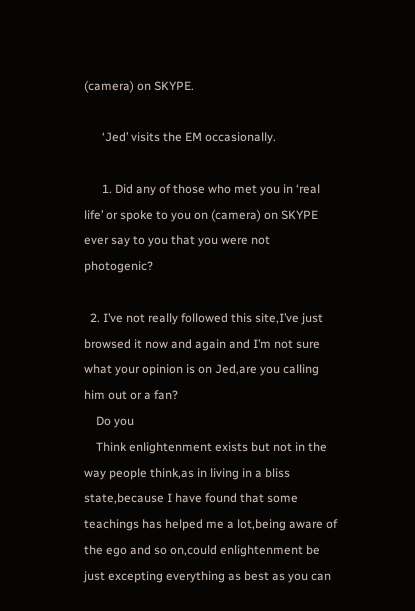(camera) on SKYPE.

      ‘Jed’ visits the EM occasionally.

      1. Did any of those who met you in ‘real life’ or spoke to you on (camera) on SKYPE ever say to you that you were not photogenic?

  2. I’ve not really followed this site,I’ve just browsed it now and again and I’m not sure what your opinion is on Jed,are you calling him out or a fan?
    Do you
    Think enlightenment exists but not in the way people think,as in living in a bliss state,because I have found that some teachings has helped me a lot,being aware of the ego and so on,could enlightenment be just excepting everything as best as you can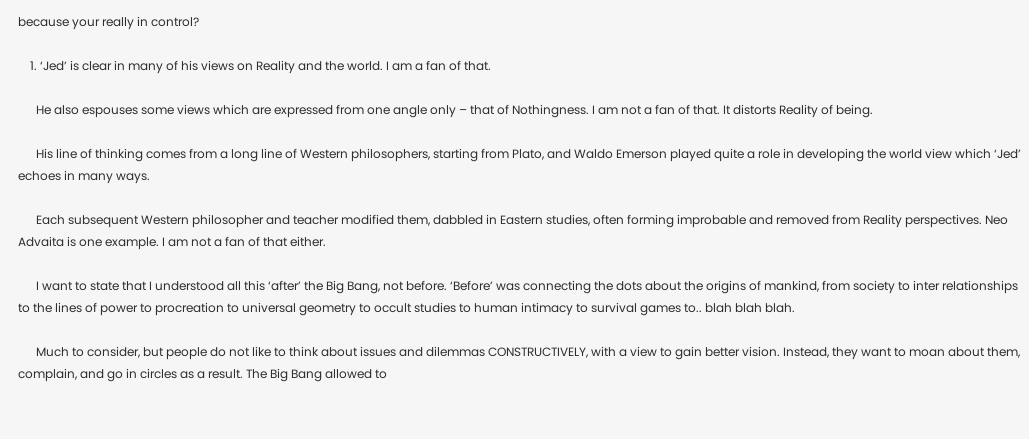because your really in control?

    1. ‘Jed’ is clear in many of his views on Reality and the world. I am a fan of that.

      He also espouses some views which are expressed from one angle only – that of Nothingness. I am not a fan of that. It distorts Reality of being.

      His line of thinking comes from a long line of Western philosophers, starting from Plato, and Waldo Emerson played quite a role in developing the world view which ‘Jed’ echoes in many ways.

      Each subsequent Western philosopher and teacher modified them, dabbled in Eastern studies, often forming improbable and removed from Reality perspectives. Neo Advaita is one example. I am not a fan of that either.

      I want to state that I understood all this ‘after’ the Big Bang, not before. ‘Before’ was connecting the dots about the origins of mankind, from society to inter relationships to the lines of power to procreation to universal geometry to occult studies to human intimacy to survival games to.. blah blah blah.

      Much to consider, but people do not like to think about issues and dilemmas CONSTRUCTIVELY, with a view to gain better vision. Instead, they want to moan about them, complain, and go in circles as a result. The Big Bang allowed to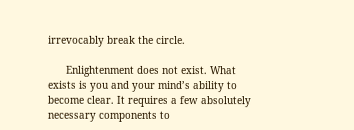irrevocably break the circle.

      Enlightenment does not exist. What exists is you and your mind’s ability to become clear. It requires a few absolutely necessary components to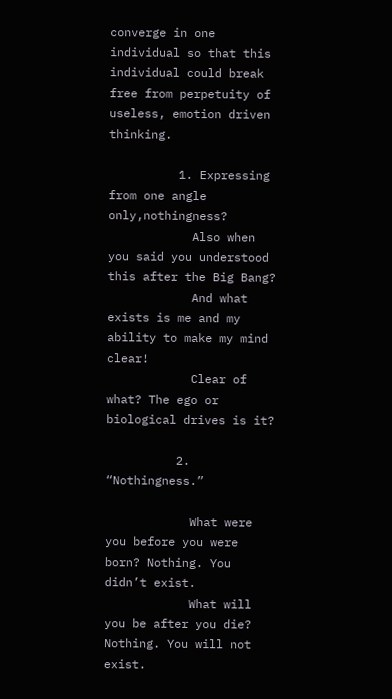converge in one individual so that this individual could break free from perpetuity of useless, emotion driven thinking.

          1. Expressing from one angle only,nothingness?
            Also when you said you understood this after the Big Bang?
            And what exists is me and my ability to make my mind clear!
            Clear of what? The ego or biological drives is it?

          2. “Nothingness.”

            What were you before you were born? Nothing. You didn’t exist.
            What will you be after you die? Nothing. You will not exist.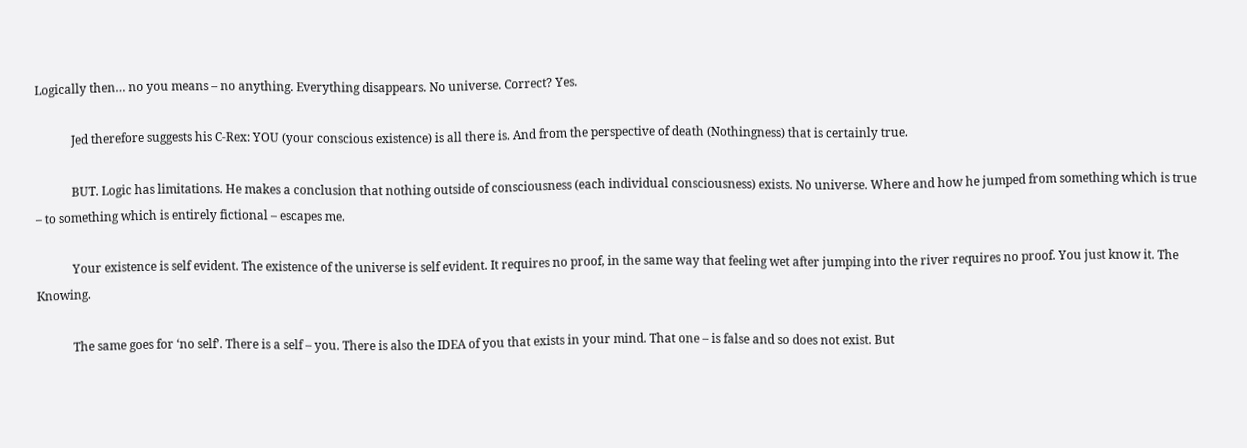Logically then… no you means – no anything. Everything disappears. No universe. Correct? Yes.

            Jed therefore suggests his C-Rex: YOU (your conscious existence) is all there is. And from the perspective of death (Nothingness) that is certainly true.

            BUT. Logic has limitations. He makes a conclusion that nothing outside of consciousness (each individual consciousness) exists. No universe. Where and how he jumped from something which is true – to something which is entirely fictional – escapes me.

            Your existence is self evident. The existence of the universe is self evident. It requires no proof, in the same way that feeling wet after jumping into the river requires no proof. You just know it. The Knowing.

            The same goes for ‘no self’. There is a self – you. There is also the IDEA of you that exists in your mind. That one – is false and so does not exist. But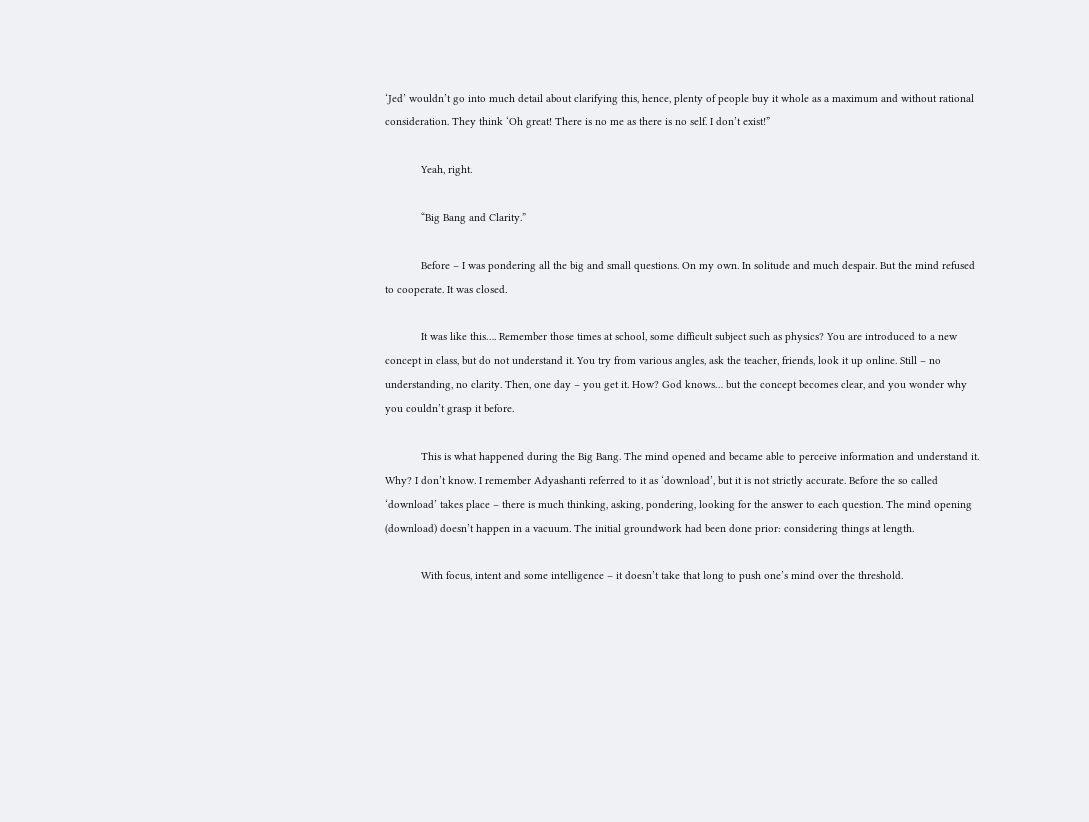‘Jed’ wouldn’t go into much detail about clarifying this, hence, plenty of people buy it whole as a maximum and without rational consideration. They think ‘Oh great! There is no me as there is no self. I don’t exist!”

            Yeah, right.

            “Big Bang and Clarity.”

            Before – I was pondering all the big and small questions. On my own. In solitude and much despair. But the mind refused to cooperate. It was closed.

            It was like this…. Remember those times at school, some difficult subject such as physics? You are introduced to a new concept in class, but do not understand it. You try from various angles, ask the teacher, friends, look it up online. Still – no understanding, no clarity. Then, one day – you get it. How? God knows… but the concept becomes clear, and you wonder why you couldn’t grasp it before.

            This is what happened during the Big Bang. The mind opened and became able to perceive information and understand it. Why? I don’t know. I remember Adyashanti referred to it as ‘download’, but it is not strictly accurate. Before the so called ‘download’ takes place – there is much thinking, asking, pondering, looking for the answer to each question. The mind opening (download) doesn’t happen in a vacuum. The initial groundwork had been done prior: considering things at length.

            With focus, intent and some intelligence – it doesn’t take that long to push one’s mind over the threshold.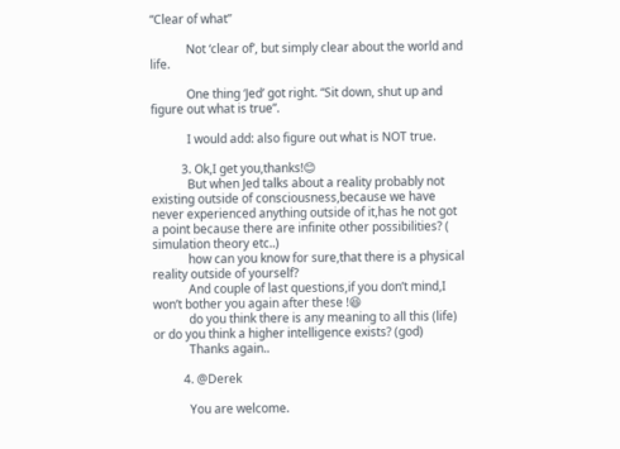“Clear of what”

            Not ‘clear of’, but simply clear about the world and life.

            One thing ‘Jed’ got right. “Sit down, shut up and figure out what is true”.

            I would add: also figure out what is NOT true.

          3. Ok,I get you,thanks!😊
            But when Jed talks about a reality probably not existing outside of consciousness,because we have never experienced anything outside of it,has he not got a point because there are infinite other possibilities? ( simulation theory etc..)
            how can you know for sure,that there is a physical reality outside of yourself?
            And couple of last questions,if you don’t mind,I won’t bother you again after these !😆
            do you think there is any meaning to all this (life) or do you think a higher intelligence exists? (god)
            Thanks again..

          4. @Derek

            You are welcome.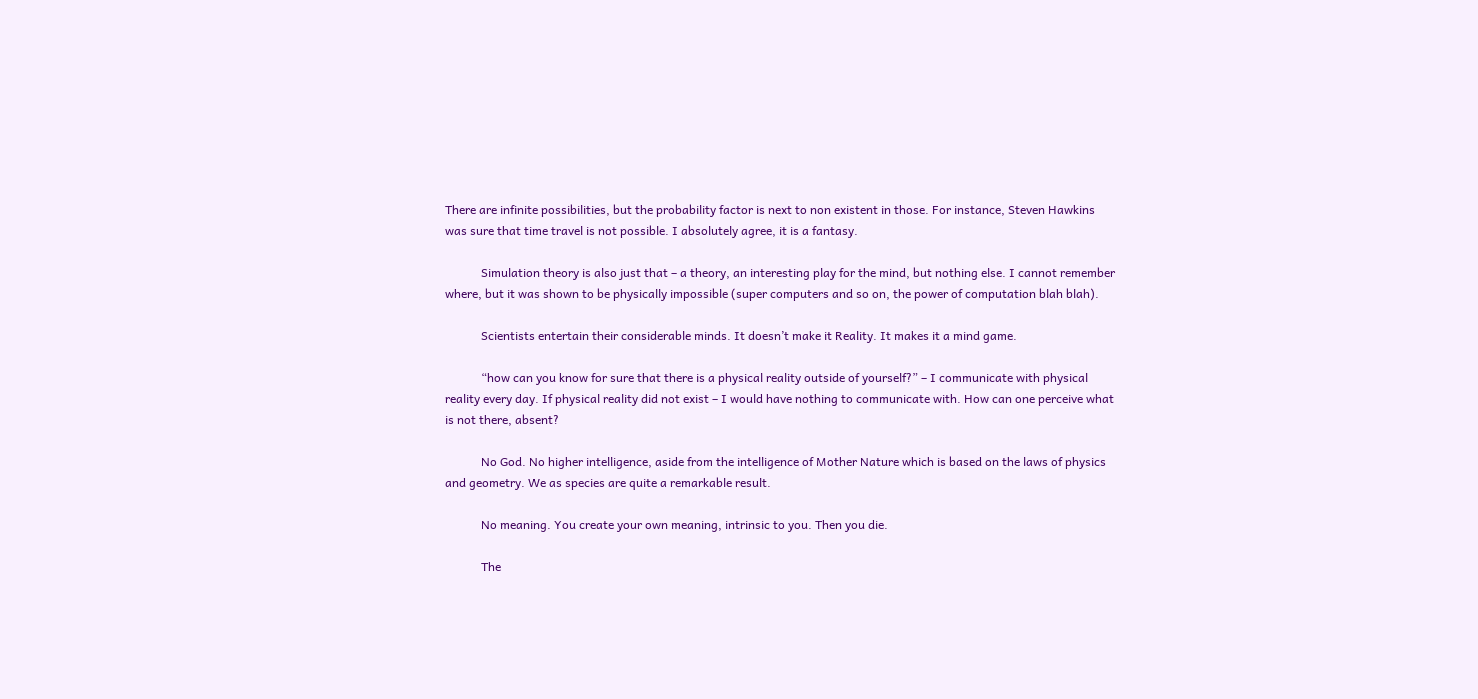There are infinite possibilities, but the probability factor is next to non existent in those. For instance, Steven Hawkins was sure that time travel is not possible. I absolutely agree, it is a fantasy.

            Simulation theory is also just that – a theory, an interesting play for the mind, but nothing else. I cannot remember where, but it was shown to be physically impossible (super computers and so on, the power of computation blah blah).

            Scientists entertain their considerable minds. It doesn’t make it Reality. It makes it a mind game.

            “how can you know for sure that there is a physical reality outside of yourself?” – I communicate with physical reality every day. If physical reality did not exist – I would have nothing to communicate with. How can one perceive what is not there, absent?

            No God. No higher intelligence, aside from the intelligence of Mother Nature which is based on the laws of physics and geometry. We as species are quite a remarkable result.

            No meaning. You create your own meaning, intrinsic to you. Then you die.

            The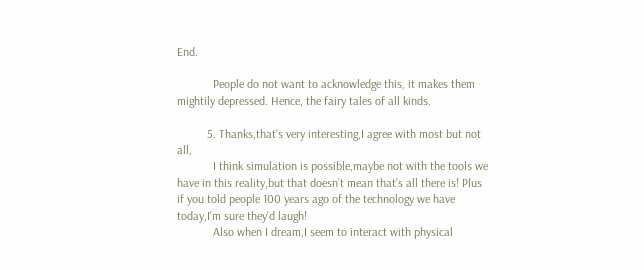End.

            People do not want to acknowledge this, it makes them mightily depressed. Hence, the fairy tales of all kinds.

          5. Thanks,that’s very interesting,I agree with most but not all,
            I think simulation is possible,maybe not with the tools we have in this reality,but that doesn’t mean that’s all there is! Plus if you told people 100 years ago of the technology we have today,I’m sure they’d laugh!
            Also when I dream,I seem to interact with physical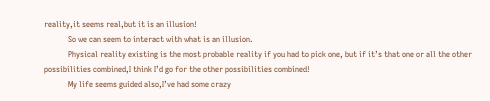reality,it seems real,but it is an illusion!
            So we can seem to interact with what is an illusion.
            Physical reality existing is the most probable reality if you had to pick one, but if it’s that one or all the other possibilities combined,I think I’d go for the other possibilities combined!
            My life seems guided also,I’ve had some crazy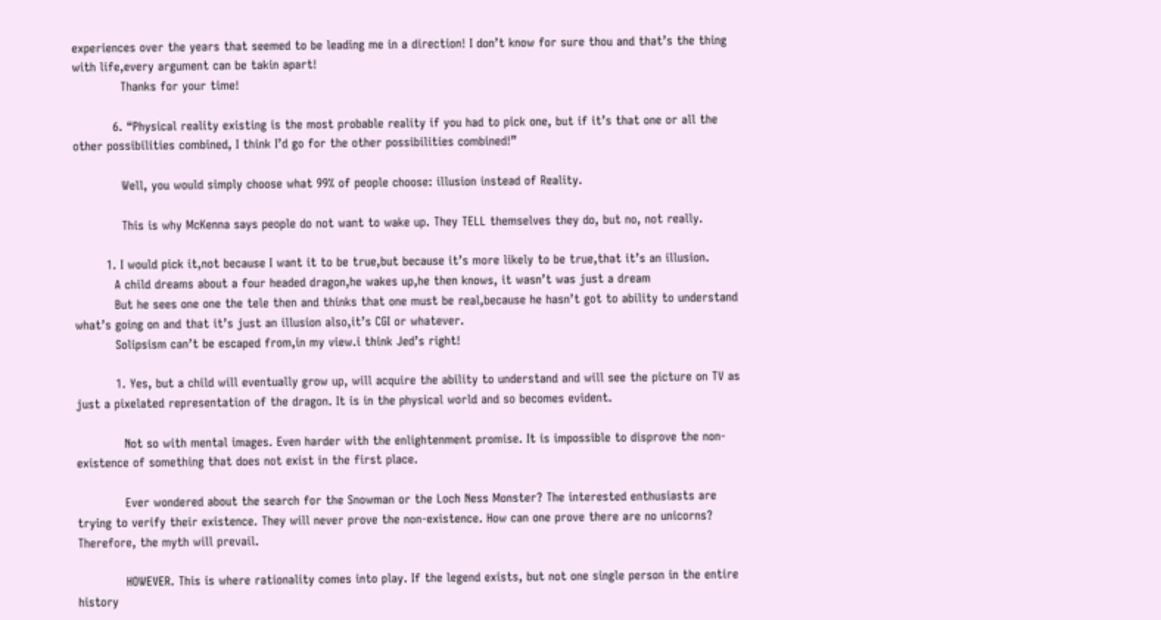experiences over the years that seemed to be leading me in a direction! I don’t know for sure thou and that’s the thing with life,every argument can be takin apart!
            Thanks for your time!

          6. “Physical reality existing is the most probable reality if you had to pick one, but if it’s that one or all the other possibilities combined, I think I’d go for the other possibilities combined!”

            Well, you would simply choose what 99% of people choose: illusion instead of Reality.

            This is why McKenna says people do not want to wake up. They TELL themselves they do, but no, not really.

        1. I would pick it,not because I want it to be true,but because it’s more likely to be true,that it’s an illusion.
          A child dreams about a four headed dragon,he wakes up,he then knows, it wasn’t was just a dream
          But he sees one one the tele then and thinks that one must be real,because he hasn’t got to ability to understand what’s going on and that it’s just an illusion also,it’s CGI or whatever.
          Solipsism can’t be escaped from,in my view.i think Jed’s right!

          1. Yes, but a child will eventually grow up, will acquire the ability to understand and will see the picture on TV as just a pixelated representation of the dragon. It is in the physical world and so becomes evident.

            Not so with mental images. Even harder with the enlightenment promise. It is impossible to disprove the non-existence of something that does not exist in the first place.

            Ever wondered about the search for the Snowman or the Loch Ness Monster? The interested enthusiasts are trying to verify their existence. They will never prove the non-existence. How can one prove there are no unicorns? Therefore, the myth will prevail.

            HOWEVER. This is where rationality comes into play. If the legend exists, but not one single person in the entire history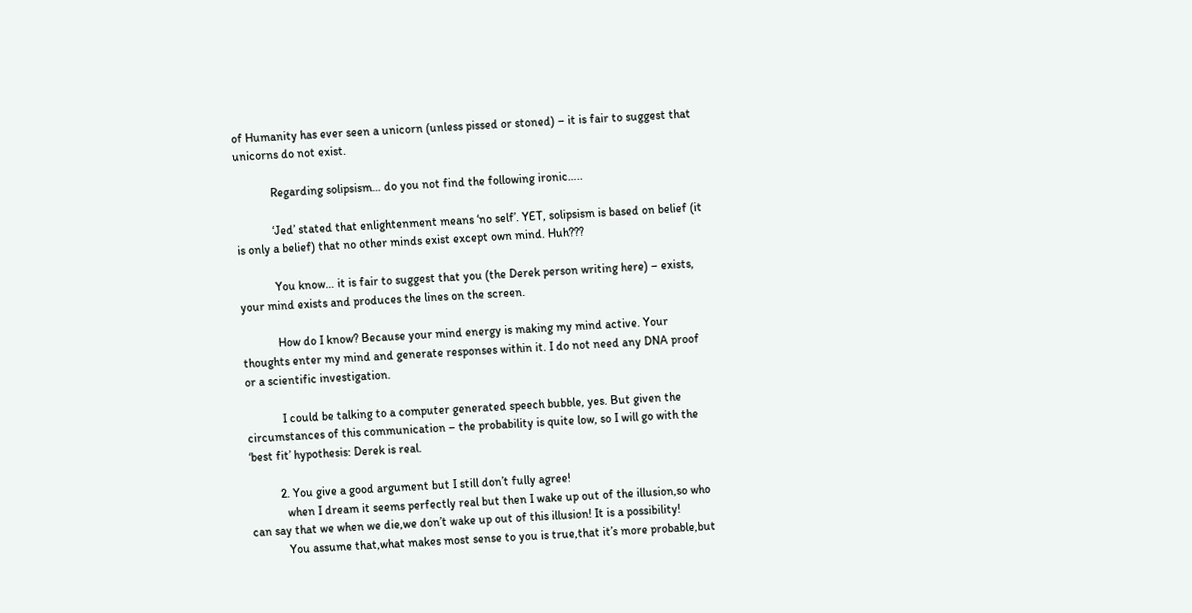of Humanity has ever seen a unicorn (unless pissed or stoned) – it is fair to suggest that unicorns do not exist.

            Regarding solipsism… do you not find the following ironic…..

            ‘Jed’ stated that enlightenment means ‘no self’. YET, solipsism is based on belief (it is only a belief) that no other minds exist except own mind. Huh???

            You know… it is fair to suggest that you (the Derek person writing here) – exists, your mind exists and produces the lines on the screen.

            How do I know? Because your mind energy is making my mind active. Your thoughts enter my mind and generate responses within it. I do not need any DNA proof or a scientific investigation.

            I could be talking to a computer generated speech bubble, yes. But given the circumstances of this communication – the probability is quite low, so I will go with the ‘best fit’ hypothesis: Derek is real.

          2. You give a good argument but I still don’t fully agree!
            when I dream it seems perfectly real but then I wake up out of the illusion,so who can say that we when we die,we don’t wake up out of this illusion! It is a possibility!
            You assume that,what makes most sense to you is true,that it’s more probable,but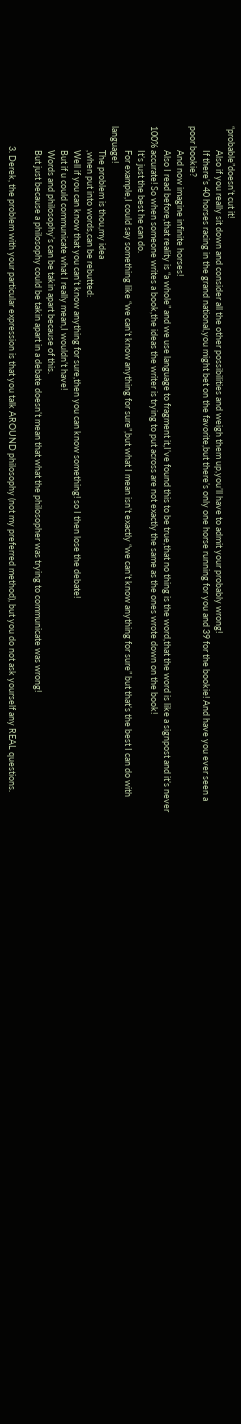“probable”doesn’t cut it!
            Also if you really sit down and consider all the other possibilities and weigh them up,you’ll have to admit your probably wrong!
            If there’s 40 horses racing in the grand national,you might bet on the favorite,but there’s only one horse running for you and 39 for the bookie! And have you ever seen a poor bookie?
            And now imagine infinite horses!
            Also I read before,that reality is “a whole” and we use language to fragment it,I’ve found this to be true,that no thing is the word,that the word is like a signpost and it’s never 100% accurate! So when someone writes a book,the ideas the writer is trying to put across are not exactly the same as the ones wrote down on the book!
            It’s just the best he can do.
            For example,I could say something like “we can’t know anything for sure”,but what I mean isn’t exactly “we can’t know anything for sure” but that’s the best I can do with language!
            The problem is thou,my idea
            ,when put into words,can be rebutted:
            Well if you can know that you can’t know anything for sure,then you can know something! so I then lose the debate!
            But if u could communicate what I really mean,I wouldn’t have!
            Words and philosophy’s can be takin apart because of this.
            But just because a philosophy could be takin apart in a debate doesn’t mean that what the philosopher was trying to communicate was wrong!

          3. Derek, the problem with your particular expression is that you talk AROUND philosophy (not my preferred method), but you do not ask yourself any REAL questions.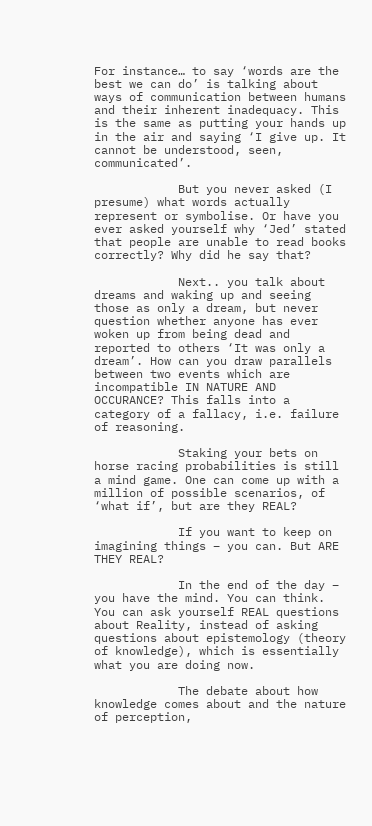For instance… to say ‘words are the best we can do’ is talking about ways of communication between humans and their inherent inadequacy. This is the same as putting your hands up in the air and saying ‘I give up. It cannot be understood, seen, communicated’.

            But you never asked (I presume) what words actually represent or symbolise. Or have you ever asked yourself why ‘Jed’ stated that people are unable to read books correctly? Why did he say that?

            Next.. you talk about dreams and waking up and seeing those as only a dream, but never question whether anyone has ever woken up from being dead and reported to others ‘It was only a dream’. How can you draw parallels between two events which are incompatible IN NATURE AND OCCURANCE? This falls into a category of a fallacy, i.e. failure of reasoning.

            Staking your bets on horse racing probabilities is still a mind game. One can come up with a million of possible scenarios, of ‘what if’, but are they REAL?

            If you want to keep on imagining things – you can. But ARE THEY REAL?

            In the end of the day – you have the mind. You can think. You can ask yourself REAL questions about Reality, instead of asking questions about epistemology (theory of knowledge), which is essentially what you are doing now.

            The debate about how knowledge comes about and the nature of perception,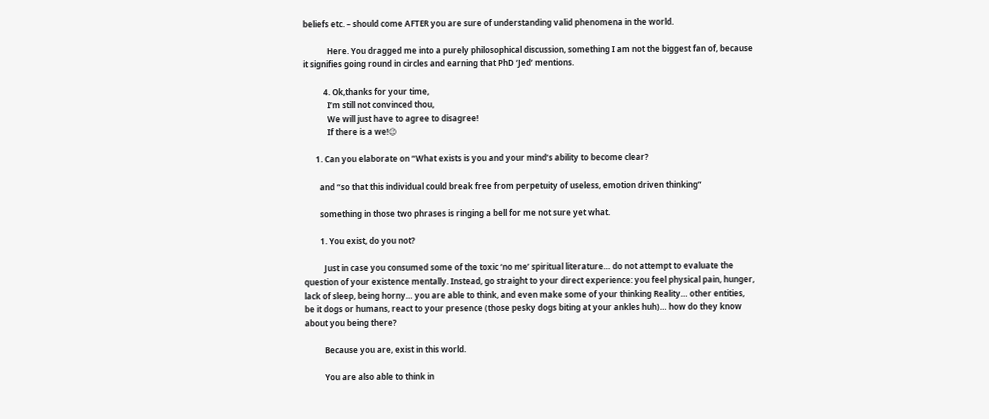beliefs etc. – should come AFTER you are sure of understanding valid phenomena in the world.

            Here. You dragged me into a purely philosophical discussion, something I am not the biggest fan of, because it signifies going round in circles and earning that PhD ‘Jed’ mentions.

          4. Ok,thanks for your time,
            I’m still not convinced thou,
            We will just have to agree to disagree!
            If there is a we!😉

      1. Can you elaborate on “What exists is you and your mind’s ability to become clear?

        and “so that this individual could break free from perpetuity of useless, emotion driven thinking”

        something in those two phrases is ringing a bell for me not sure yet what.

        1. You exist, do you not?

          Just in case you consumed some of the toxic ‘no me’ spiritual literature… do not attempt to evaluate the question of your existence mentally. Instead, go straight to your direct experience: you feel physical pain, hunger, lack of sleep, being horny… you are able to think, and even make some of your thinking Reality… other entities, be it dogs or humans, react to your presence (those pesky dogs biting at your ankles huh)… how do they know about you being there?

          Because you are, exist in this world.

          You are also able to think in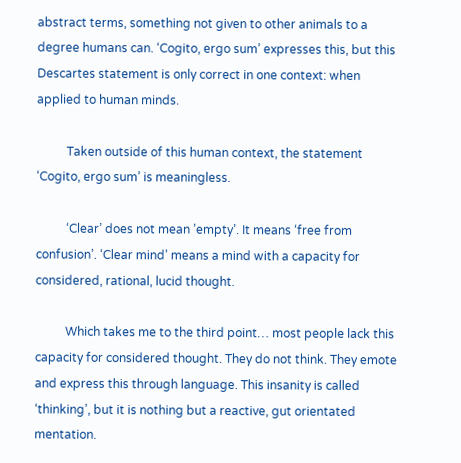abstract terms, something not given to other animals to a degree humans can. ‘Cogito, ergo sum’ expresses this, but this Descartes statement is only correct in one context: when applied to human minds.

          Taken outside of this human context, the statement ‘Cogito, ergo sum’ is meaningless.

          ‘Clear’ does not mean ’empty’. It means ‘free from confusion’. ‘Clear mind’ means a mind with a capacity for considered, rational, lucid thought.

          Which takes me to the third point… most people lack this capacity for considered thought. They do not think. They emote and express this through language. This insanity is called ‘thinking’, but it is nothing but a reactive, gut orientated mentation.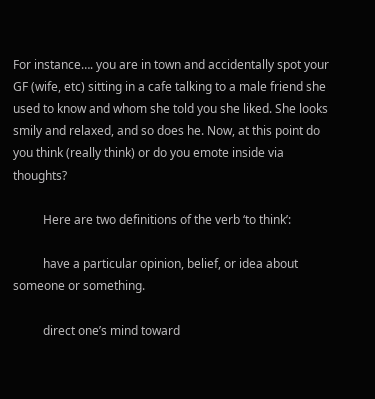For instance…. you are in town and accidentally spot your GF (wife, etc) sitting in a cafe talking to a male friend she used to know and whom she told you she liked. She looks smily and relaxed, and so does he. Now, at this point do you think (really think) or do you emote inside via thoughts?

          Here are two definitions of the verb ‘to think’:

          have a particular opinion, belief, or idea about someone or something.

          direct one’s mind toward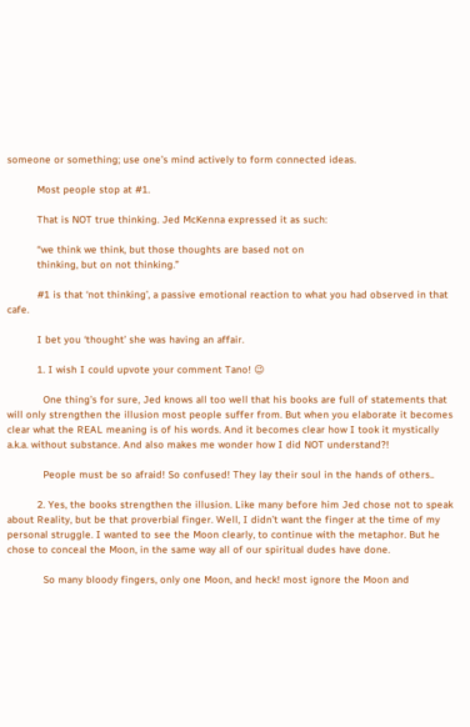someone or something; use one’s mind actively to form connected ideas.

          Most people stop at #1.

          That is NOT true thinking. Jed McKenna expressed it as such:

          “we think we think, but those thoughts are based not on
          thinking, but on not thinking.”

          #1 is that ‘not thinking’, a passive emotional reaction to what you had observed in that cafe.

          I bet you ‘thought’ she was having an affair.

          1. I wish I could upvote your comment Tano! 😉

            One thing’s for sure, Jed knows all too well that his books are full of statements that will only strengthen the illusion most people suffer from. But when you elaborate it becomes clear what the REAL meaning is of his words. And it becomes clear how I took it mystically a.k.a. without substance. And also makes me wonder how I did NOT understand?!

            People must be so afraid! So confused! They lay their soul in the hands of others..

          2. Yes, the books strengthen the illusion. Like many before him Jed chose not to speak about Reality, but be that proverbial finger. Well, I didn’t want the finger at the time of my personal struggle. I wanted to see the Moon clearly, to continue with the metaphor. But he chose to conceal the Moon, in the same way all of our spiritual dudes have done.

            So many bloody fingers, only one Moon, and heck! most ignore the Moon and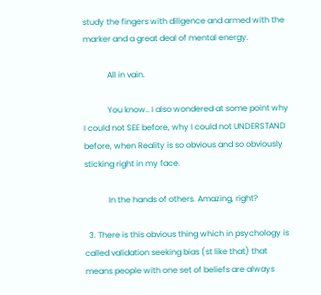study the fingers with diligence and armed with the marker and a great deal of mental energy.

            All in vain.

            You know.. I also wondered at some point why I could not SEE before, why I could not UNDERSTAND before, when Reality is so obvious and so obviously sticking right in my face.

            In the hands of others. Amazing, right?

  3. There is this obvious thing which in psychology is called validation seeking bias (st like that) that means people with one set of beliefs are always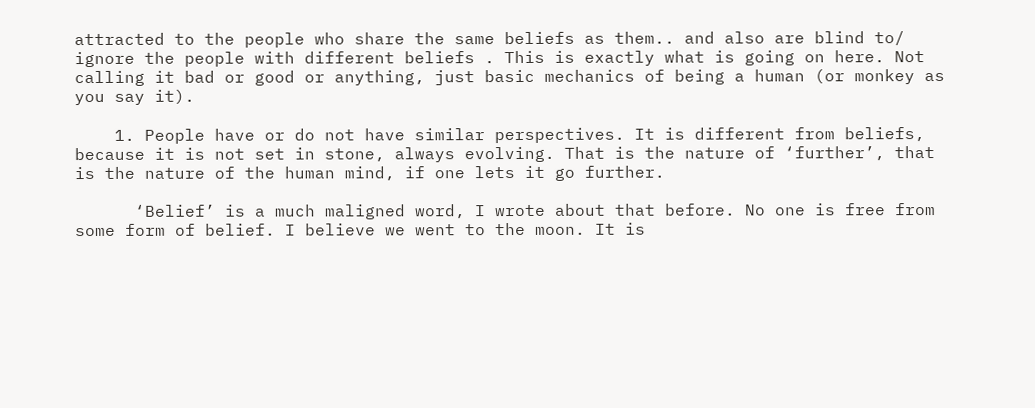attracted to the people who share the same beliefs as them.. and also are blind to/ ignore the people with different beliefs . This is exactly what is going on here. Not calling it bad or good or anything, just basic mechanics of being a human (or monkey as you say it).

    1. People have or do not have similar perspectives. It is different from beliefs, because it is not set in stone, always evolving. That is the nature of ‘further’, that is the nature of the human mind, if one lets it go further.

      ‘Belief’ is a much maligned word, I wrote about that before. No one is free from some form of belief. I believe we went to the moon. It is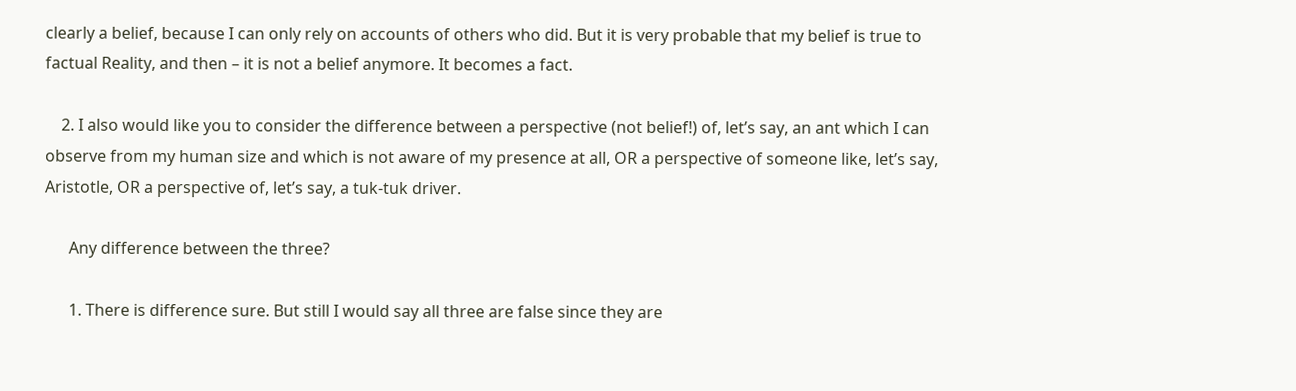clearly a belief, because I can only rely on accounts of others who did. But it is very probable that my belief is true to factual Reality, and then – it is not a belief anymore. It becomes a fact.

    2. I also would like you to consider the difference between a perspective (not belief!) of, let’s say, an ant which I can observe from my human size and which is not aware of my presence at all, OR a perspective of someone like, let’s say, Aristotle, OR a perspective of, let’s say, a tuk-tuk driver.

      Any difference between the three?

      1. There is difference sure. But still I would say all three are false since they are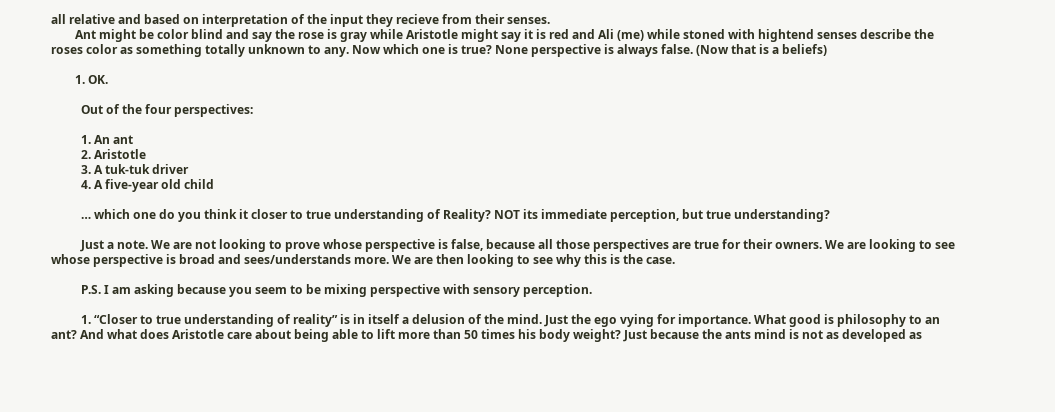all relative and based on interpretation of the input they recieve from their senses.
        Ant might be color blind and say the rose is gray while Aristotle might say it is red and Ali (me) while stoned with hightend senses describe the roses color as something totally unknown to any. Now which one is true? None perspective is always false. (Now that is a beliefs)

        1. OK.

          Out of the four perspectives:

          1. An ant
          2. Aristotle
          3. A tuk-tuk driver
          4. A five-year old child

          … which one do you think it closer to true understanding of Reality? NOT its immediate perception, but true understanding?

          Just a note. We are not looking to prove whose perspective is false, because all those perspectives are true for their owners. We are looking to see whose perspective is broad and sees/understands more. We are then looking to see why this is the case.

          P.S. I am asking because you seem to be mixing perspective with sensory perception.

          1. “Closer to true understanding of reality” is in itself a delusion of the mind. Just the ego vying for importance. What good is philosophy to an ant? And what does Aristotle care about being able to lift more than 50 times his body weight? Just because the ants mind is not as developed as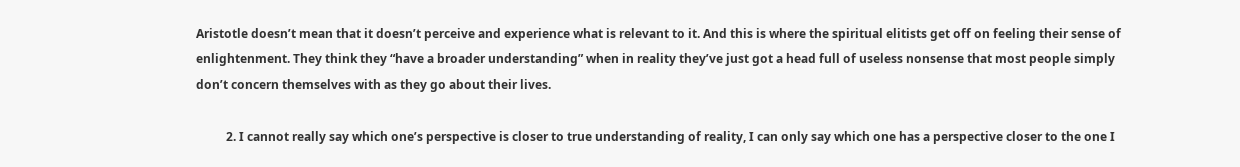Aristotle doesn’t mean that it doesn’t perceive and experience what is relevant to it. And this is where the spiritual elitists get off on feeling their sense of enlightenment. They think they “have a broader understanding” when in reality they’ve just got a head full of useless nonsense that most people simply don’t concern themselves with as they go about their lives.

          2. I cannot really say which one’s perspective is closer to true understanding of reality, I can only say which one has a perspective closer to the one I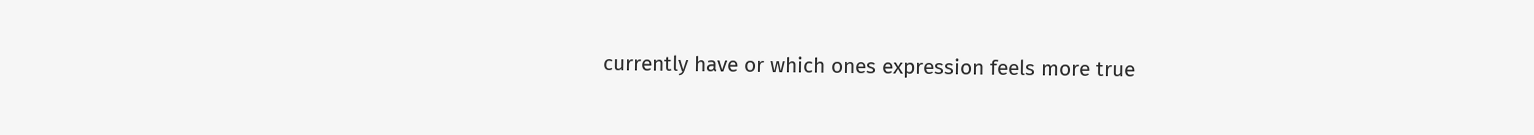currently have or which ones expression feels more true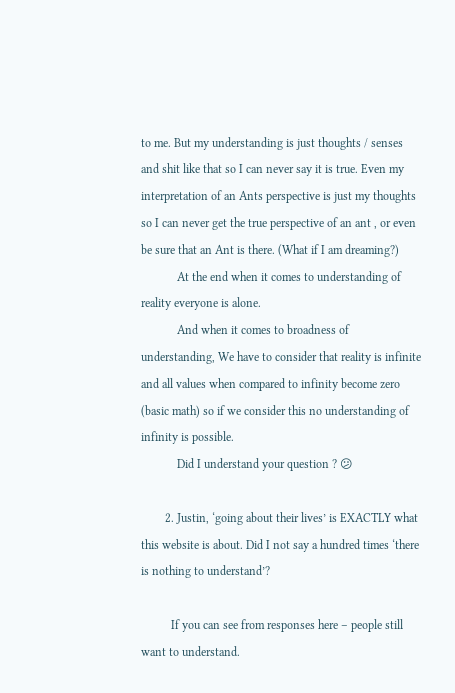to me. But my understanding is just thoughts / senses and shit like that so I can never say it is true. Even my interpretation of an Ants perspective is just my thoughts so I can never get the true perspective of an ant , or even be sure that an Ant is there. (What if I am dreaming?)
            At the end when it comes to understanding of reality everyone is alone.
            And when it comes to broadness of understanding, We have to consider that reality is infinite and all values when compared to infinity become zero (basic math) so if we consider this no understanding of infinity is possible.
            Did I understand your question ? 😕

        2. Justin, ‘going about their lives’ is EXACTLY what this website is about. Did I not say a hundred times ‘there is nothing to understand’?

          If you can see from responses here – people still want to understand.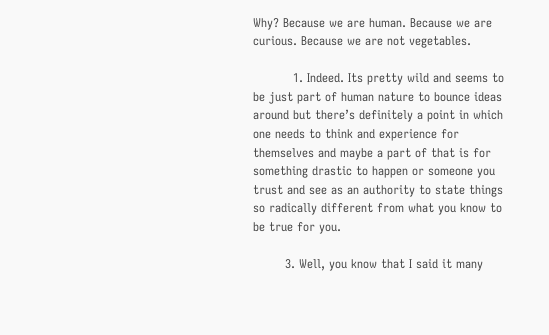Why? Because we are human. Because we are curious. Because we are not vegetables.

          1. Indeed. Its pretty wild and seems to be just part of human nature to bounce ideas around but there’s definitely a point in which one needs to think and experience for themselves and maybe a part of that is for something drastic to happen or someone you trust and see as an authority to state things so radically different from what you know to be true for you.

        3. Well, you know that I said it many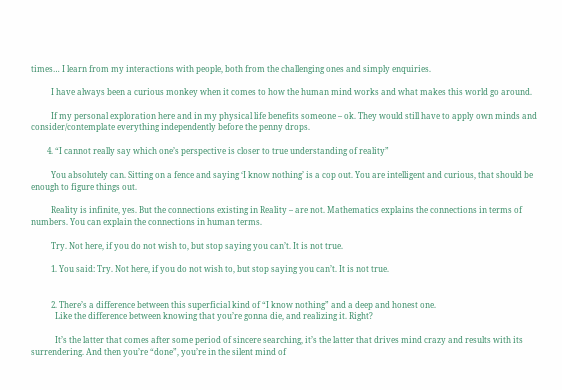times… I learn from my interactions with people, both from the challenging ones and simply enquiries.

          I have always been a curious monkey when it comes to how the human mind works and what makes this world go around.

          If my personal exploration here and in my physical life benefits someone – ok. They would still have to apply own minds and consider/contemplate everything independently before the penny drops.

        4. “I cannot really say which one’s perspective is closer to true understanding of reality”

          You absolutely can. Sitting on a fence and saying ‘I know nothing’ is a cop out. You are intelligent and curious, that should be enough to figure things out.

          Reality is infinite, yes. But the connections existing in Reality – are not. Mathematics explains the connections in terms of numbers. You can explain the connections in human terms.

          Try. Not here, if you do not wish to, but stop saying you can’t. It is not true.

          1. You said: Try. Not here, if you do not wish to, but stop saying you can’t. It is not true.


          2. There’s a difference between this superficial kind of “I know nothing” and a deep and honest one.
            Like the difference between knowing that you’re gonna die, and realizing it. Right?

            It’s the latter that comes after some period of sincere searching, it’s the latter that drives mind crazy and results with its surrendering. And then you’re “done”, you’re in the silent mind of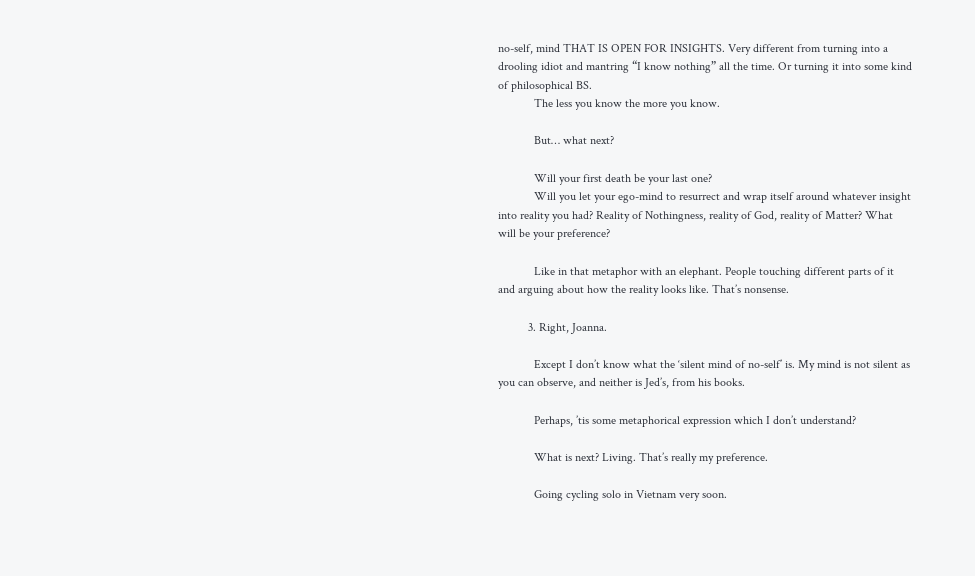no-self, mind THAT IS OPEN FOR INSIGHTS. Very different from turning into a drooling idiot and mantring “I know nothing” all the time. Or turning it into some kind of philosophical BS.
            The less you know the more you know.

            But… what next?

            Will your first death be your last one?
            Will you let your ego-mind to resurrect and wrap itself around whatever insight into reality you had? Reality of Nothingness, reality of God, reality of Matter? What will be your preference?

            Like in that metaphor with an elephant. People touching different parts of it and arguing about how the reality looks like. That’s nonsense.

          3. Right, Joanna.

            Except I don’t know what the ‘silent mind of no-self’ is. My mind is not silent as you can observe, and neither is Jed’s, from his books.

            Perhaps, ’tis some metaphorical expression which I don’t understand?

            What is next? Living. That’s really my preference.

            Going cycling solo in Vietnam very soon.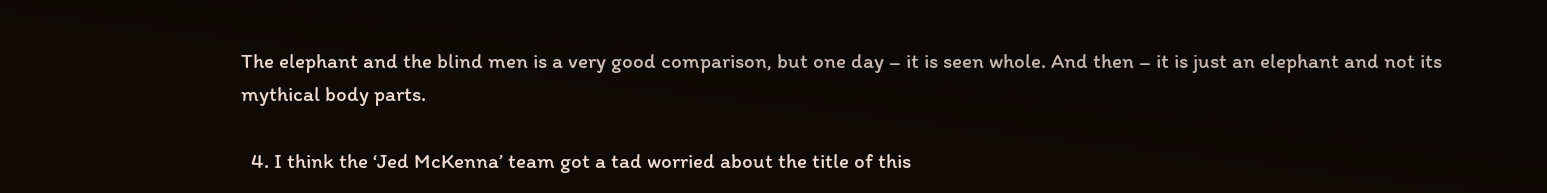The elephant and the blind men is a very good comparison, but one day – it is seen whole. And then – it is just an elephant and not its mythical body parts.

  4. I think the ‘Jed McKenna’ team got a tad worried about the title of this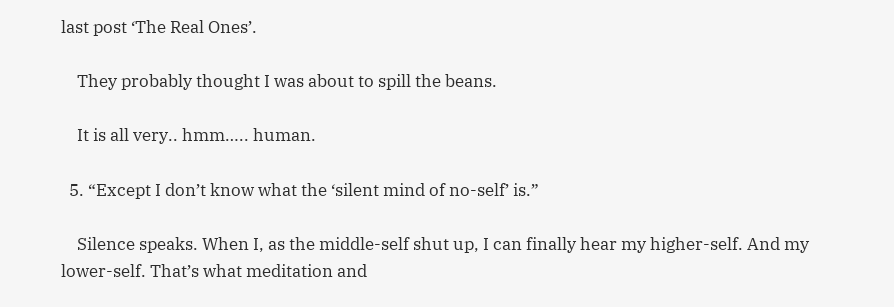last post ‘The Real Ones’.

    They probably thought I was about to spill the beans.

    It is all very.. hmm….. human.

  5. “Except I don’t know what the ‘silent mind of no-self’ is.”

    Silence speaks. When I, as the middle-self shut up, I can finally hear my higher-self. And my lower-self. That’s what meditation and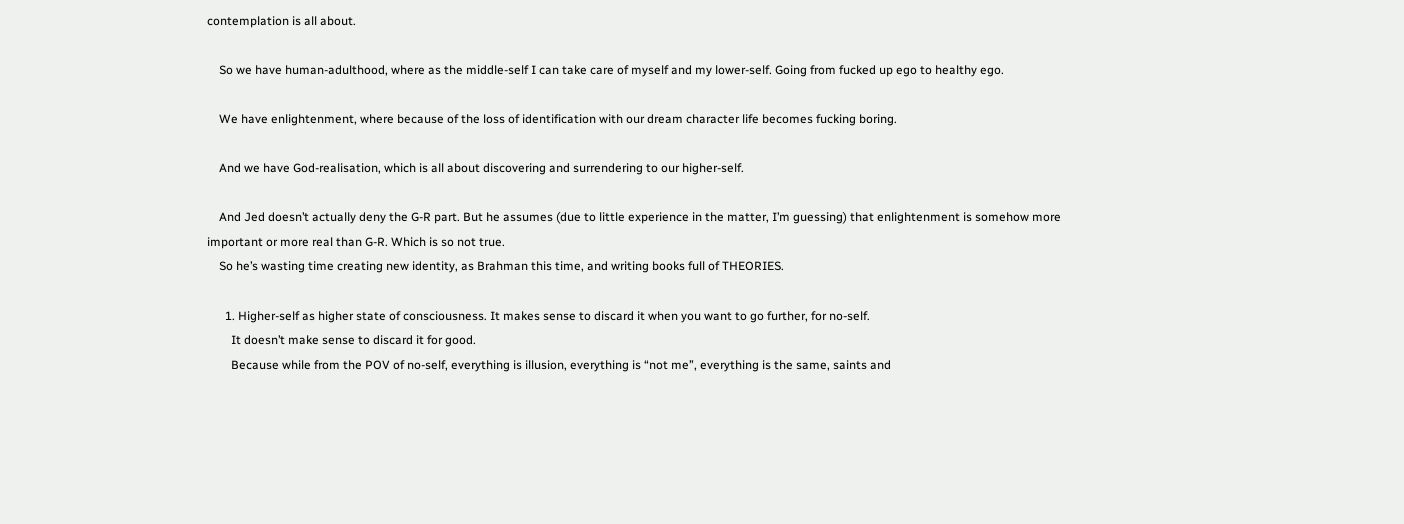contemplation is all about.

    So we have human-adulthood, where as the middle-self I can take care of myself and my lower-self. Going from fucked up ego to healthy ego.

    We have enlightenment, where because of the loss of identification with our dream character life becomes fucking boring.

    And we have God-realisation, which is all about discovering and surrendering to our higher-self.

    And Jed doesn’t actually deny the G-R part. But he assumes (due to little experience in the matter, I’m guessing) that enlightenment is somehow more important or more real than G-R. Which is so not true.
    So he’s wasting time creating new identity, as Brahman this time, and writing books full of THEORIES.

      1. Higher-self as higher state of consciousness. It makes sense to discard it when you want to go further, for no-self.
        It doesn’t make sense to discard it for good.
        Because while from the POV of no-self, everything is illusion, everything is “not me”, everything is the same, saints and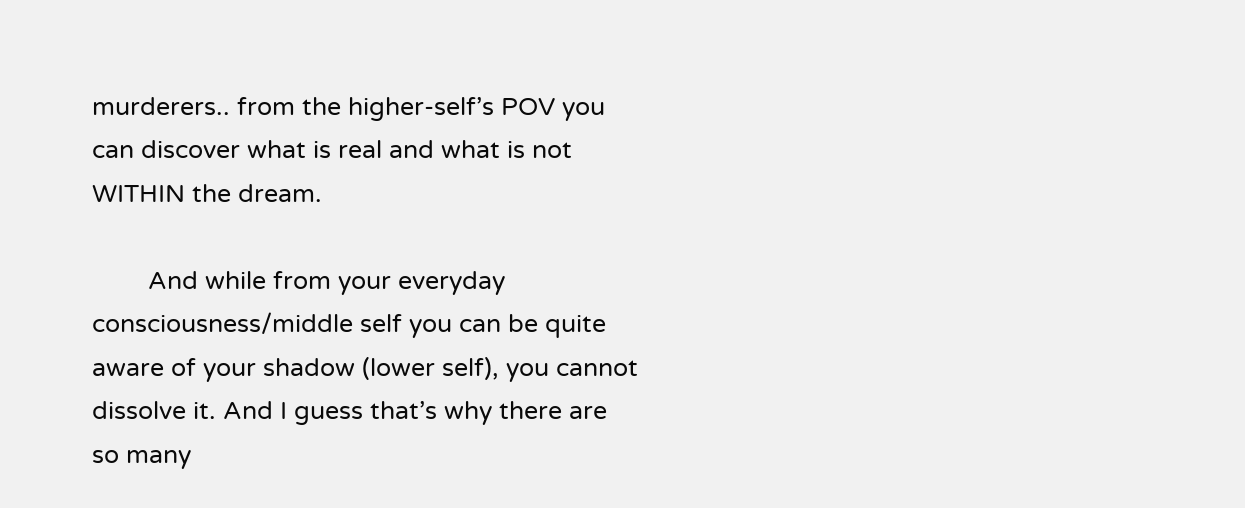murderers.. from the higher-self’s POV you can discover what is real and what is not WITHIN the dream.

        And while from your everyday consciousness/middle self you can be quite aware of your shadow (lower self), you cannot dissolve it. And I guess that’s why there are so many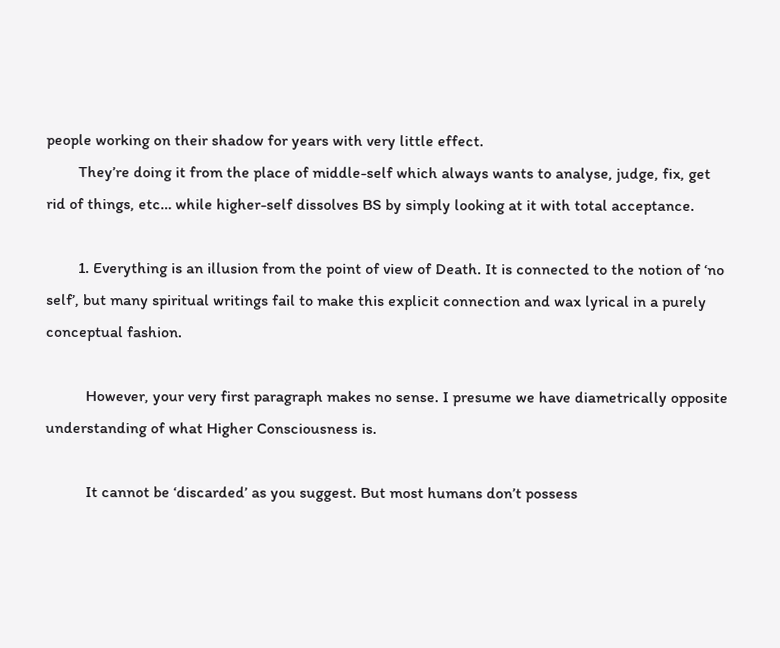people working on their shadow for years with very little effect.
        They’re doing it from the place of middle-self which always wants to analyse, judge, fix, get rid of things, etc… while higher-self dissolves BS by simply looking at it with total acceptance.

        1. Everything is an illusion from the point of view of Death. It is connected to the notion of ‘no self’, but many spiritual writings fail to make this explicit connection and wax lyrical in a purely conceptual fashion.

          However, your very first paragraph makes no sense. I presume we have diametrically opposite understanding of what Higher Consciousness is.

          It cannot be ‘discarded’ as you suggest. But most humans don’t possess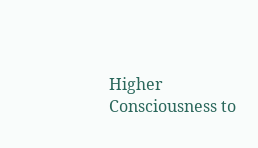Higher Consciousness to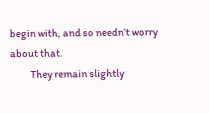begin with, and so needn’t worry about that.
          They remain slightly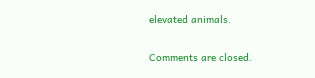elevated animals.

Comments are closed.